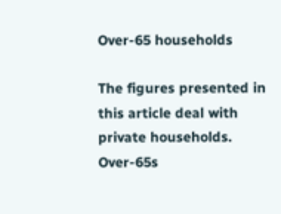Over-65 households

The figures presented in this article deal with private households. Over-65s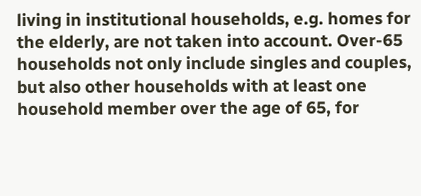living in institutional households, e.g. homes for the elderly, are not taken into account. Over-65 households not only include singles and couples, but also other households with at least one household member over the age of 65, for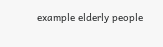example elderly people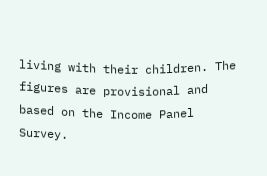living with their children. The figures are provisional and based on the Income Panel Survey.